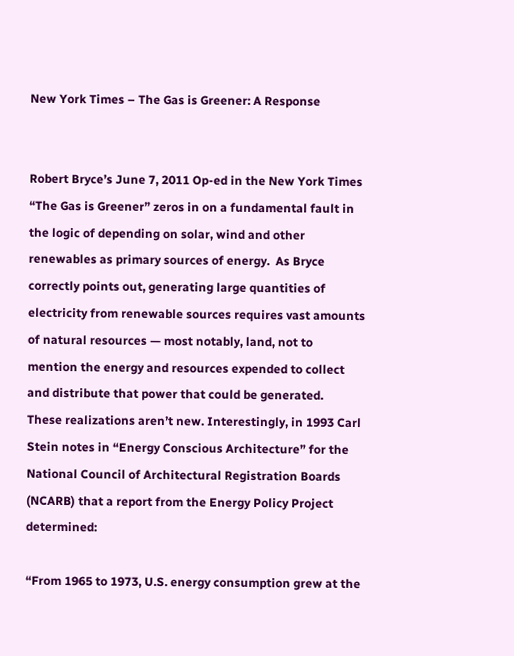New York Times – The Gas is Greener: A Response


Robert Bryce’s June 7, 2011 Op-ed in the New York Times “The Gas is Greener” zeros in on a fundamental fault in the logic of depending on solar, wind and other renewables as primary sources of energy.  As Bryce correctly points out, generating large quantities of electricity from renewable sources requires vast amounts of natural resources — most notably, land, not to mention the energy and resources expended to collect and distribute that power that could be generated.
These realizations aren’t new. Interestingly, in 1993 Carl Stein notes in “Energy Conscious Architecture” for the National Council of Architectural Registration Boards (NCARB) that a report from the Energy Policy Project determined:

“From 1965 to 1973, U.S. energy consumption grew at the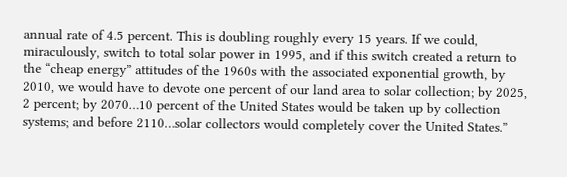annual rate of 4.5 percent. This is doubling roughly every 15 years. If we could, miraculously, switch to total solar power in 1995, and if this switch created a return to the “cheap energy” attitudes of the 1960s with the associated exponential growth, by 2010, we would have to devote one percent of our land area to solar collection; by 2025, 2 percent; by 2070…10 percent of the United States would be taken up by collection systems; and before 2110…solar collectors would completely cover the United States.”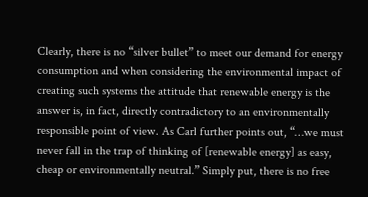Clearly, there is no “silver bullet” to meet our demand for energy consumption and when considering the environmental impact of creating such systems the attitude that renewable energy is the answer is, in fact, directly contradictory to an environmentally responsible point of view. As Carl further points out, “…we must never fall in the trap of thinking of [renewable energy] as easy, cheap or environmentally neutral.” Simply put, there is no free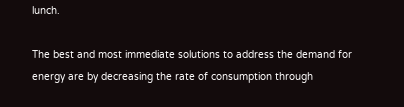lunch.

The best and most immediate solutions to address the demand for energy are by decreasing the rate of consumption through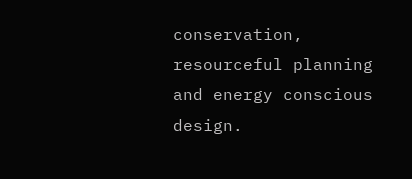conservation, resourceful planning and energy conscious design.